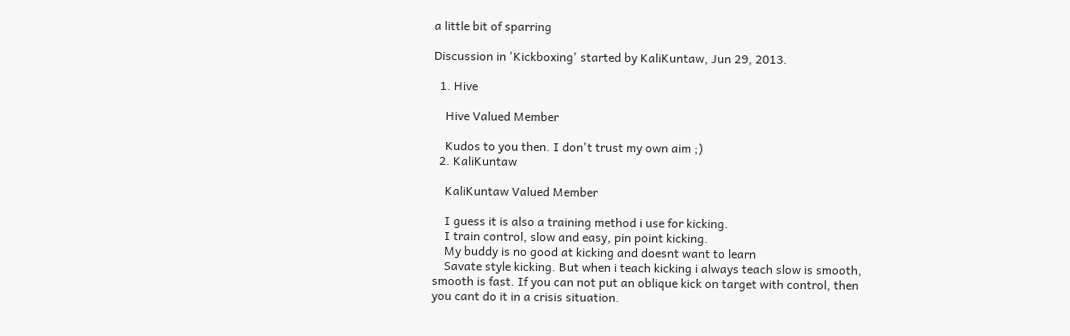a little bit of sparring

Discussion in 'Kickboxing' started by KaliKuntaw, Jun 29, 2013.

  1. Hive

    Hive Valued Member

    Kudos to you then. I don't trust my own aim ;)
  2. KaliKuntaw

    KaliKuntaw Valued Member

    I guess it is also a training method i use for kicking.
    I train control, slow and easy, pin point kicking.
    My buddy is no good at kicking and doesnt want to learn
    Savate style kicking. But when i teach kicking i always teach slow is smooth, smooth is fast. If you can not put an oblique kick on target with control, then you cant do it in a crisis situation.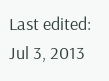Last edited: Jul 3, 2013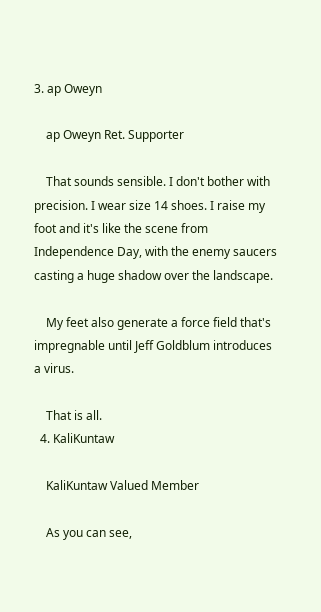3. ap Oweyn

    ap Oweyn Ret. Supporter

    That sounds sensible. I don't bother with precision. I wear size 14 shoes. I raise my foot and it's like the scene from Independence Day, with the enemy saucers casting a huge shadow over the landscape.

    My feet also generate a force field that's impregnable until Jeff Goldblum introduces a virus.

    That is all.
  4. KaliKuntaw

    KaliKuntaw Valued Member

    As you can see,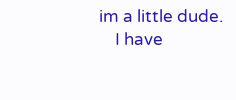im a little dude.
    I have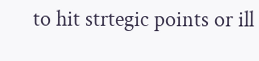to hit strtegic points or ill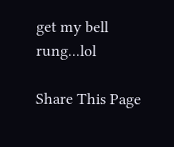get my bell rung...lol

Share This Page